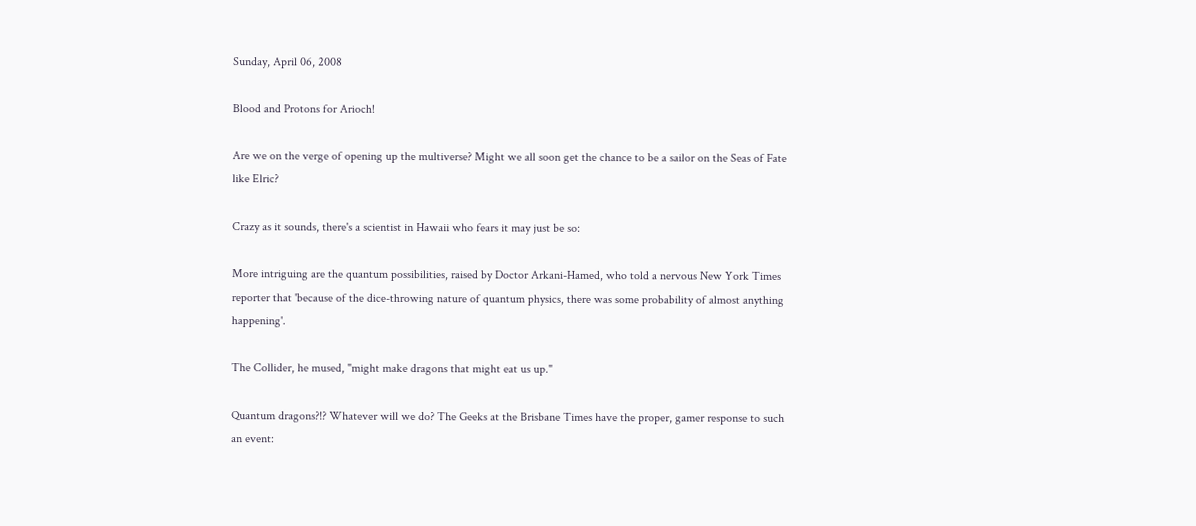Sunday, April 06, 2008

Blood and Protons for Arioch!

Are we on the verge of opening up the multiverse? Might we all soon get the chance to be a sailor on the Seas of Fate like Elric?

Crazy as it sounds, there's a scientist in Hawaii who fears it may just be so:

More intriguing are the quantum possibilities, raised by Doctor Arkani-Hamed, who told a nervous New York Times reporter that 'because of the dice-throwing nature of quantum physics, there was some probability of almost anything happening'.

The Collider, he mused, "might make dragons that might eat us up."

Quantum dragons?!? Whatever will we do? The Geeks at the Brisbane Times have the proper, gamer response to such an event: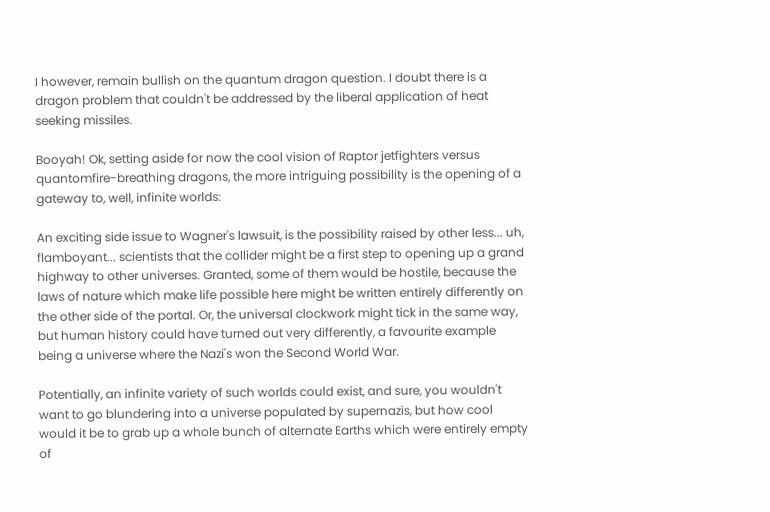I however, remain bullish on the quantum dragon question. I doubt there is a dragon problem that couldn't be addressed by the liberal application of heat seeking missiles.

Booyah! Ok, setting aside for now the cool vision of Raptor jetfighters versus quantomfire-breathing dragons, the more intriguing possibility is the opening of a gateway to, well, infinite worlds:

An exciting side issue to Wagner's lawsuit, is the possibility raised by other less... uh, flamboyant... scientists that the collider might be a first step to opening up a grand highway to other universes. Granted, some of them would be hostile, because the laws of nature which make life possible here might be written entirely differently on the other side of the portal. Or, the universal clockwork might tick in the same way, but human history could have turned out very differently, a favourite example being a universe where the Nazi's won the Second World War.

Potentially, an infinite variety of such worlds could exist, and sure, you wouldn't want to go blundering into a universe populated by supernazis, but how cool would it be to grab up a whole bunch of alternate Earths which were entirely empty of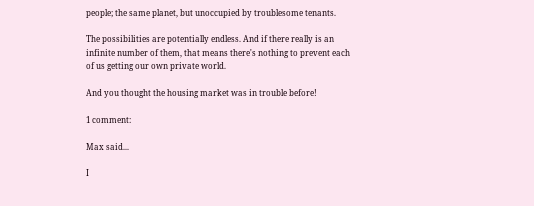people; the same planet, but unoccupied by troublesome tenants.

The possibilities are potentially endless. And if there really is an infinite number of them, that means there's nothing to prevent each of us getting our own private world.

And you thought the housing market was in trouble before!

1 comment:

Max said...

I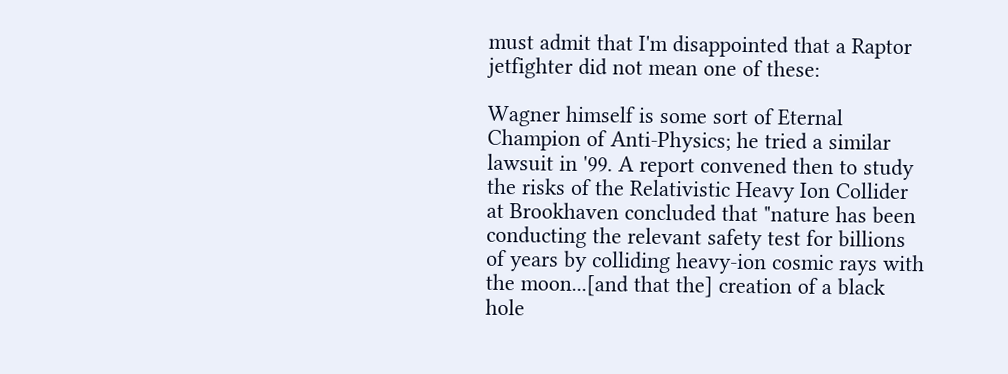must admit that I'm disappointed that a Raptor jetfighter did not mean one of these:

Wagner himself is some sort of Eternal Champion of Anti-Physics; he tried a similar lawsuit in '99. A report convened then to study the risks of the Relativistic Heavy Ion Collider at Brookhaven concluded that "nature has been conducting the relevant safety test for billions of years by colliding heavy-ion cosmic rays with the moon...[and that the] creation of a black hole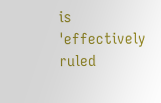is 'effectively ruled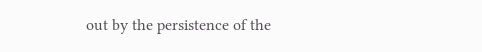out by the persistence of the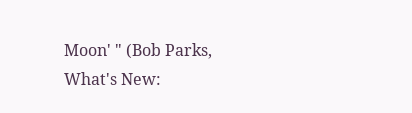Moon' " (Bob Parks, What's New: